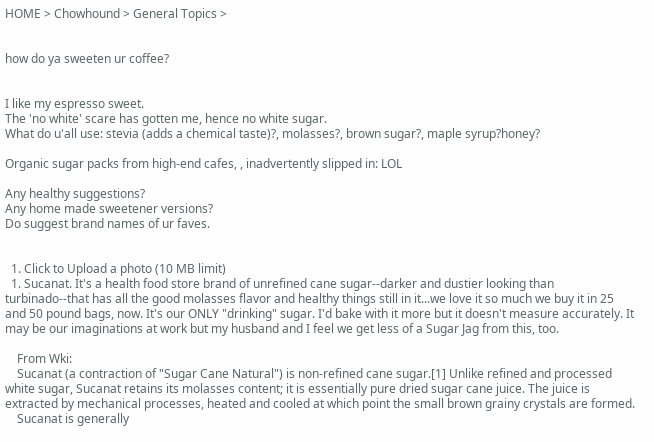HOME > Chowhound > General Topics >


how do ya sweeten ur coffee?


I like my espresso sweet.
The 'no white' scare has gotten me, hence no white sugar.
What do u'all use: stevia (adds a chemical taste)?, molasses?, brown sugar?, maple syrup?honey?

Organic sugar packs from high-end cafes, , inadvertently slipped in: LOL

Any healthy suggestions?
Any home made sweetener versions?
Do suggest brand names of ur faves.


  1. Click to Upload a photo (10 MB limit)
  1. Sucanat. It's a health food store brand of unrefined cane sugar--darker and dustier looking than turbinado--that has all the good molasses flavor and healthy things still in it...we love it so much we buy it in 25 and 50 pound bags, now. It's our ONLY "drinking" sugar. I'd bake with it more but it doesn't measure accurately. It may be our imaginations at work but my husband and I feel we get less of a Sugar Jag from this, too.

    From Wki:
    Sucanat (a contraction of "Sugar Cane Natural") is non-refined cane sugar.[1] Unlike refined and processed white sugar, Sucanat retains its molasses content; it is essentially pure dried sugar cane juice. The juice is extracted by mechanical processes, heated and cooled at which point the small brown grainy crystals are formed.
    Sucanat is generally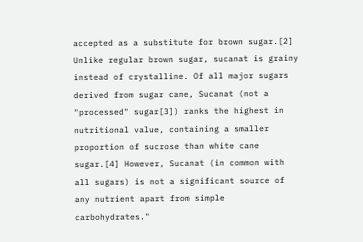accepted as a substitute for brown sugar.[2] Unlike regular brown sugar, sucanat is grainy instead of crystalline. Of all major sugars derived from sugar cane, Sucanat (not a "processed" sugar[3]) ranks the highest in nutritional value, containing a smaller proportion of sucrose than white cane sugar.[4] However, Sucanat (in common with all sugars) is not a significant source of any nutrient apart from simple carbohydrates."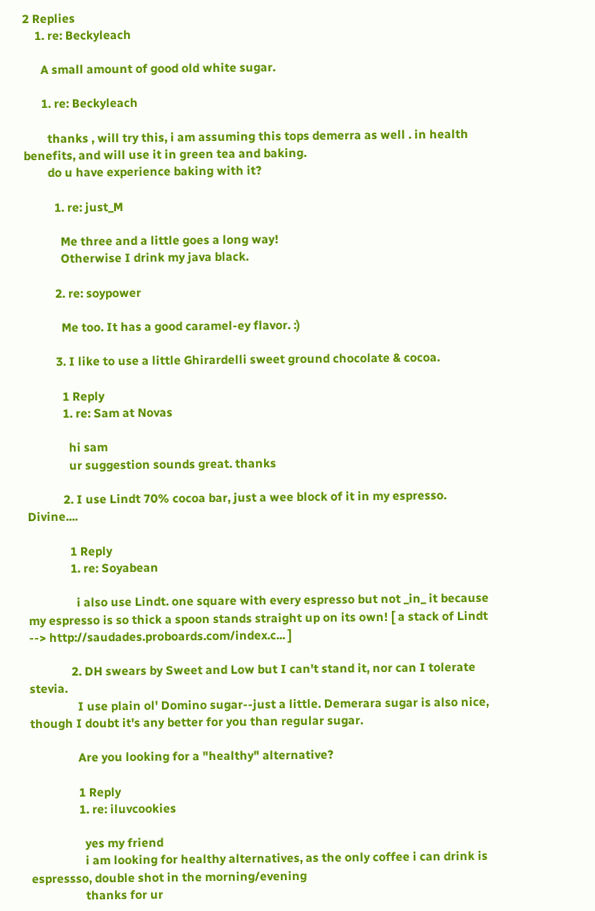2 Replies
    1. re: Beckyleach

      A small amount of good old white sugar.

      1. re: Beckyleach

        thanks , will try this, i am assuming this tops demerra as well . in health benefits, and will use it in green tea and baking.
        do u have experience baking with it?

          1. re: just_M

            Me three and a little goes a long way!
            Otherwise I drink my java black.

          2. re: soypower

            Me too. It has a good caramel-ey flavor. :)

          3. I like to use a little Ghirardelli sweet ground chocolate & cocoa.

            1 Reply
            1. re: Sam at Novas

              hi sam
              ur suggestion sounds great. thanks

            2. I use Lindt 70% cocoa bar, just a wee block of it in my espresso. Divine....

              1 Reply
              1. re: Soyabean

                i also use Lindt. one square with every espresso but not _in_ it because my espresso is so thick a spoon stands straight up on its own! [ a stack of Lindt --> http://saudades.proboards.com/index.c... ]

              2. DH swears by Sweet and Low but I can't stand it, nor can I tolerate stevia.
                I use plain ol' Domino sugar--just a little. Demerara sugar is also nice, though I doubt it's any better for you than regular sugar.

                Are you looking for a "healthy" alternative?

                1 Reply
                1. re: iluvcookies

                  yes my friend
                  i am looking for healthy alternatives, as the only coffee i can drink is espressso, double shot in the morning/evening
                  thanks for ur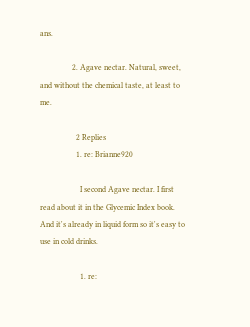ans.

                2. Agave nectar. Natural, sweet, and without the chemical taste, at least to me.

                  2 Replies
                  1. re: Brianne920

                    I second Agave nectar. I first read about it in the Glycemic Index book. And it's already in liquid form so it's easy to use in cold drinks.

                    1. re: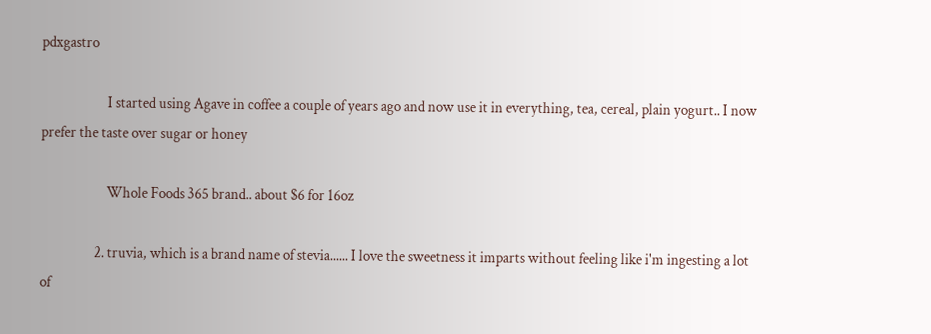pdxgastro

                      I started using Agave in coffee a couple of years ago and now use it in everything, tea, cereal, plain yogurt.. I now prefer the taste over sugar or honey

                      Whole Foods 365 brand.. about $6 for 16oz

                  2. truvia, which is a brand name of stevia...... I love the sweetness it imparts without feeling like i'm ingesting a lot of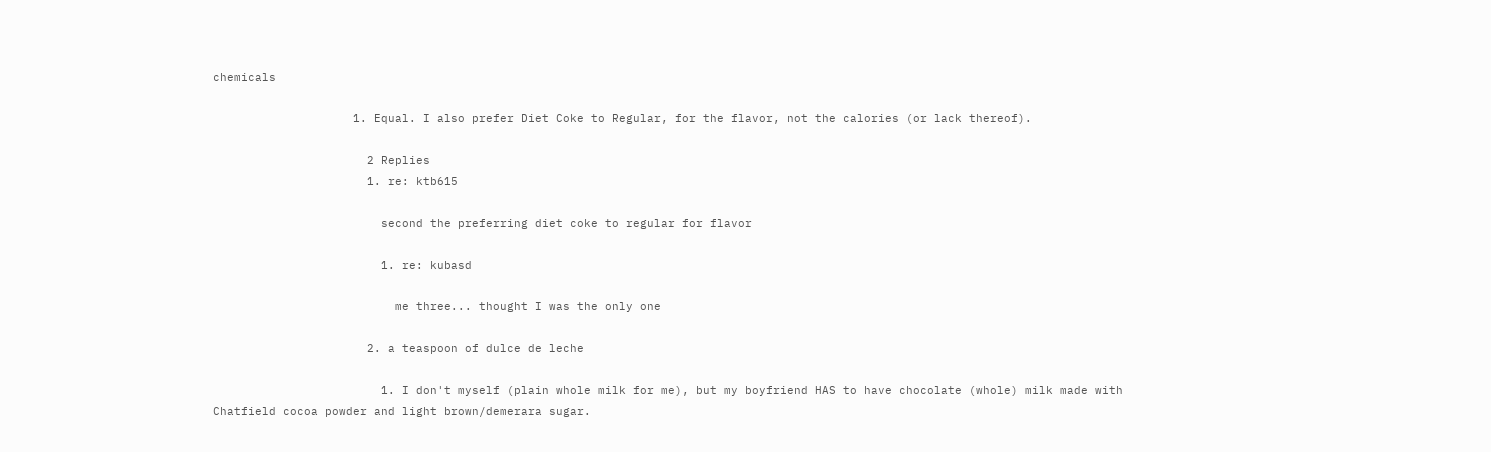chemicals

                    1. Equal. I also prefer Diet Coke to Regular, for the flavor, not the calories (or lack thereof).

                      2 Replies
                      1. re: ktb615

                        second the preferring diet coke to regular for flavor

                        1. re: kubasd

                          me three... thought I was the only one

                      2. a teaspoon of dulce de leche

                        1. I don't myself (plain whole milk for me), but my boyfriend HAS to have chocolate (whole) milk made with Chatfield cocoa powder and light brown/demerara sugar.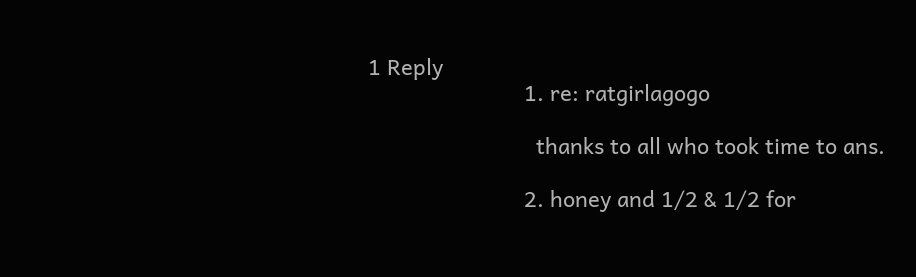1 Reply
                          1. re: ratgirlagogo

                            thanks to all who took time to ans.

                          2. honey and 1/2 & 1/2 for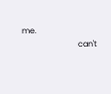me.
                            can't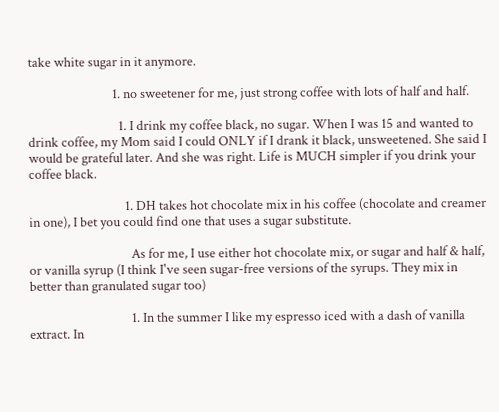take white sugar in it anymore.

                            1. no sweetener for me, just strong coffee with lots of half and half.

                              1. I drink my coffee black, no sugar. When I was 15 and wanted to drink coffee, my Mom said I could ONLY if I drank it black, unsweetened. She said I would be grateful later. And she was right. Life is MUCH simpler if you drink your coffee black.

                                1. DH takes hot chocolate mix in his coffee (chocolate and creamer in one), I bet you could find one that uses a sugar substitute.

                                  As for me, I use either hot chocolate mix, or sugar and half & half, or vanilla syrup (I think I've seen sugar-free versions of the syrups. They mix in better than granulated sugar too)

                                  1. In the summer I like my espresso iced with a dash of vanilla extract. In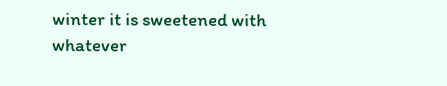winter it is sweetened with whatever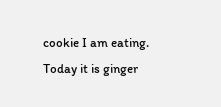cookie I am eating. Today it is ginger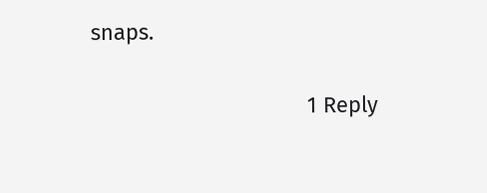snaps.

                                    1 Reply